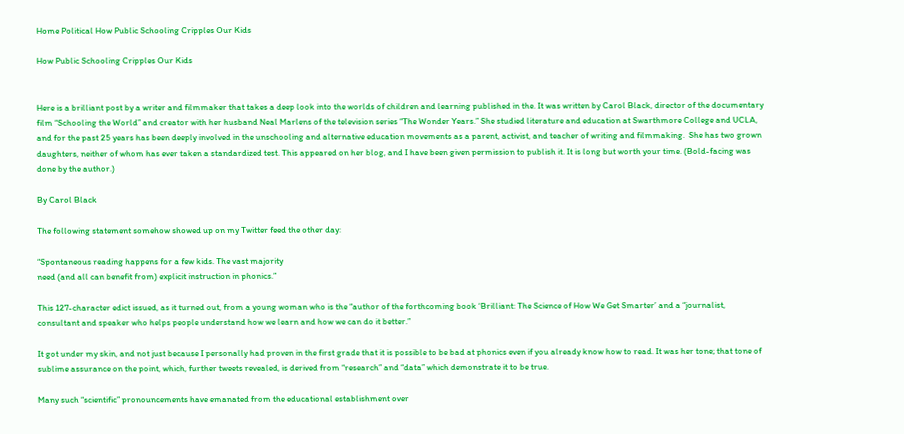Home Political How Public Schooling Cripples Our Kids

How Public Schooling Cripples Our Kids


Here is a brilliant post by a writer and filmmaker that takes a deep look into the worlds of children and learning published in the. It was written by Carol Black, director of the documentary film “Schooling the World” and creator with her husband Neal Marlens of the television series “The Wonder Years.” She studied literature and education at Swarthmore College and UCLA, and for the past 25 years has been deeply involved in the unschooling and alternative education movements as a parent, activist, and teacher of writing and filmmaking.  She has two grown daughters, neither of whom has ever taken a standardized test. This appeared on her blog, and I have been given permission to publish it. It is long but worth your time. (Bold-facing was done by the author.)

By Carol Black

The following statement somehow showed up on my Twitter feed the other day:

“Spontaneous reading happens for a few kids. The vast majority
need (and all can benefit from) explicit instruction in phonics.”

This 127-character edict issued, as it turned out, from a young woman who is the “author of the forthcoming book ‘Brilliant: The Science of How We Get Smarter’ and a “journalist, consultant and speaker who helps people understand how we learn and how we can do it better.”

It got under my skin, and not just because I personally had proven in the first grade that it is possible to be bad at phonics even if you already know how to read. It was her tone; that tone of sublime assurance on the point, which, further tweets revealed, is derived from “research” and “data” which demonstrate it to be true.

Many such “scientific” pronouncements have emanated from the educational establishment over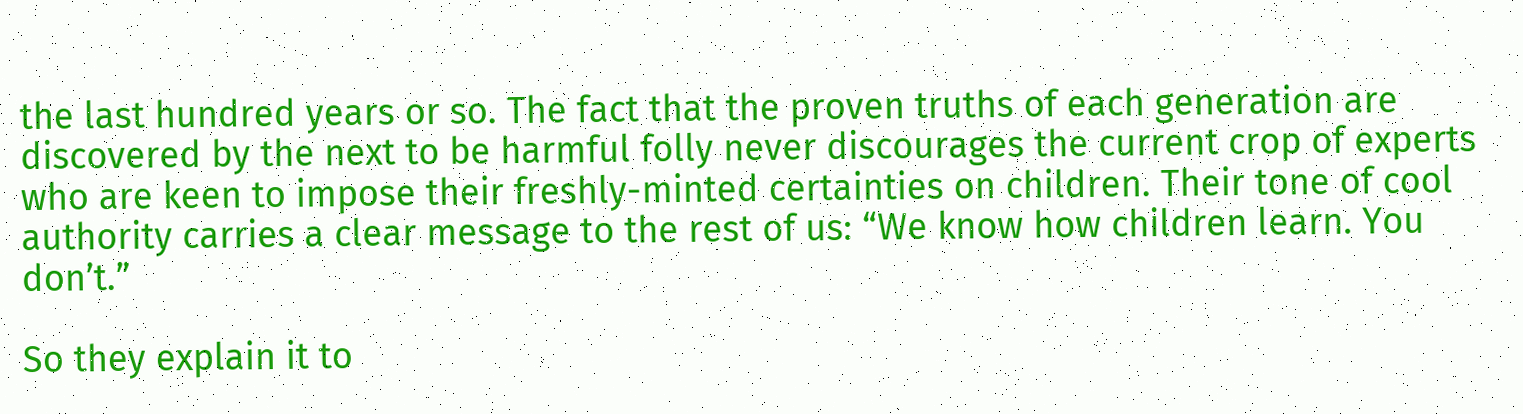the last hundred years or so. The fact that the proven truths of each generation are discovered by the next to be harmful folly never discourages the current crop of experts who are keen to impose their freshly-minted certainties on children. Their tone of cool authority carries a clear message to the rest of us: “We know how children learn. You don’t.”

So they explain it to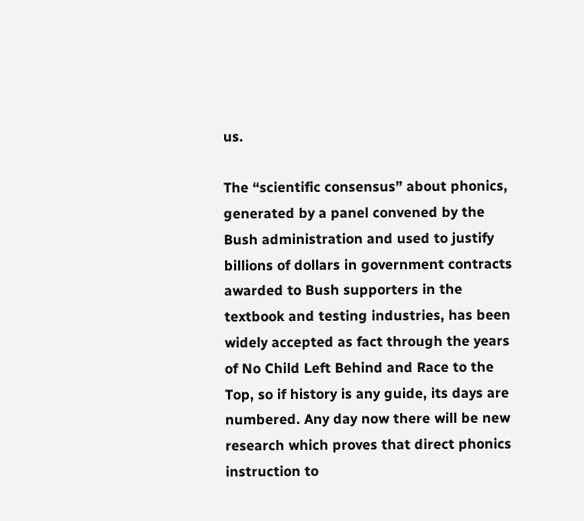us.

The “scientific consensus” about phonics, generated by a panel convened by the Bush administration and used to justify billions of dollars in government contracts awarded to Bush supporters in the textbook and testing industries, has been widely accepted as fact through the years of No Child Left Behind and Race to the Top, so if history is any guide, its days are numbered. Any day now there will be new research which proves that direct phonics instruction to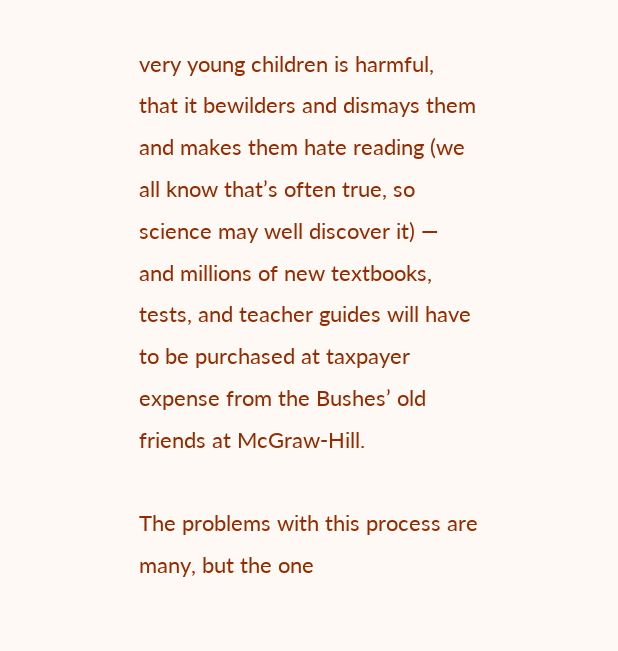very young children is harmful, that it bewilders and dismays them and makes them hate reading (we all know that’s often true, so science may well discover it) — and millions of new textbooks, tests, and teacher guides will have to be purchased at taxpayer expense from the Bushes’ old friends at McGraw-Hill.

The problems with this process are many, but the one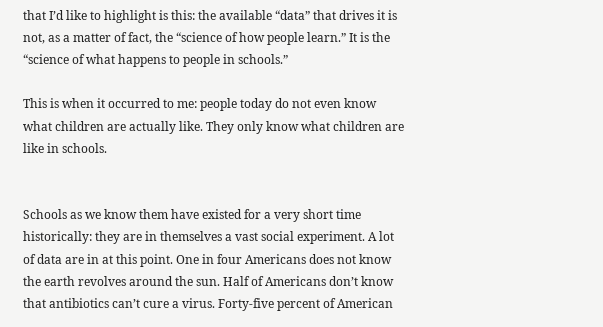that I’d like to highlight is this: the available “data” that drives it is not, as a matter of fact, the “science of how people learn.” It is the “science of what happens to people in schools.”

This is when it occurred to me: people today do not even know what children are actually like. They only know what children are like in schools.


Schools as we know them have existed for a very short time historically: they are in themselves a vast social experiment. A lot of data are in at this point. One in four Americans does not know the earth revolves around the sun. Half of Americans don’t know that antibiotics can’t cure a virus. Forty-five percent of American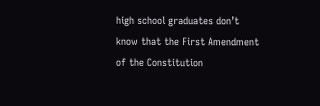high school graduates don’t know that the First Amendment of the Constitution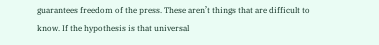guarantees freedom of the press. These aren’t things that are difficult to know. If the hypothesis is that universal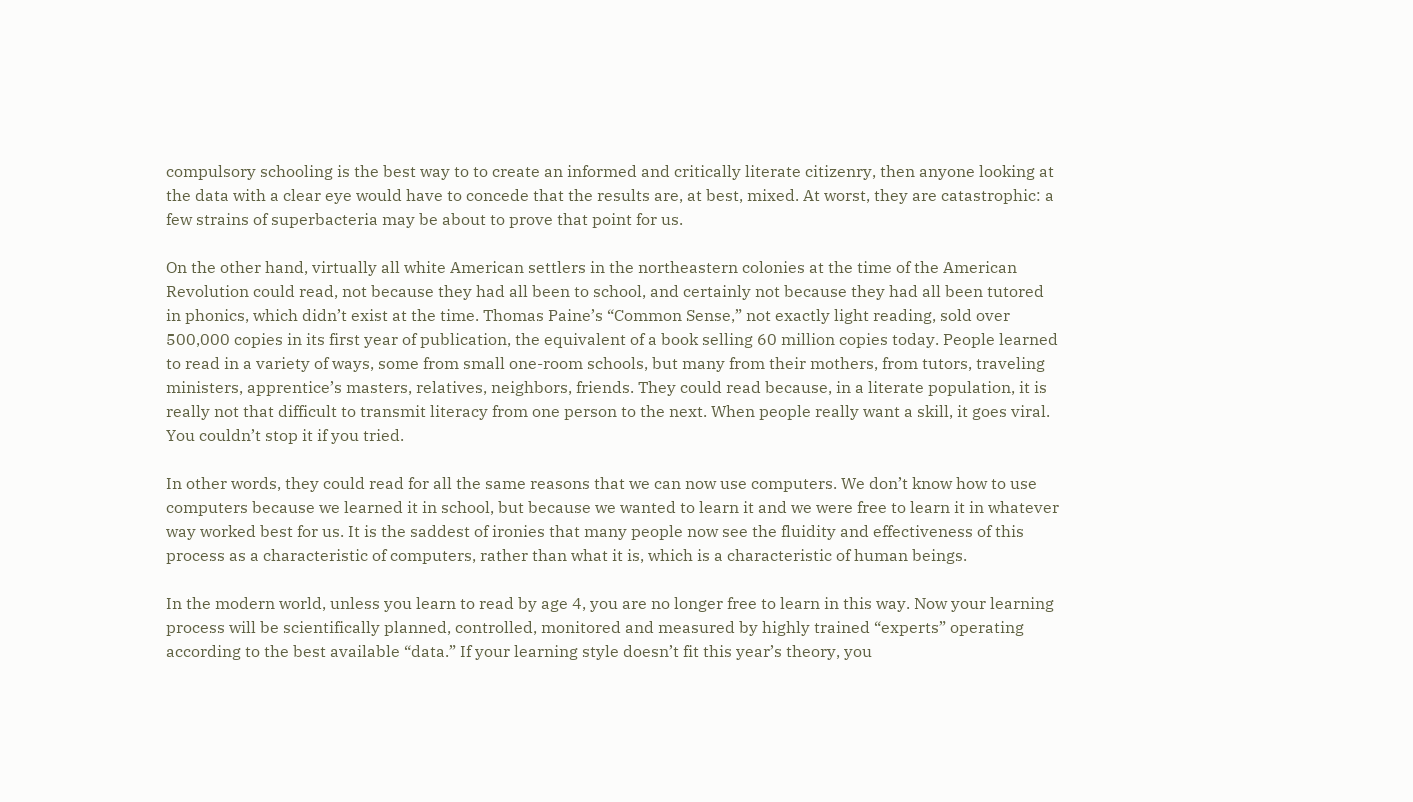compulsory schooling is the best way to to create an informed and critically literate citizenry, then anyone looking at the data with a clear eye would have to concede that the results are, at best, mixed. At worst, they are catastrophic: a few strains of superbacteria may be about to prove that point for us.

On the other hand, virtually all white American settlers in the northeastern colonies at the time of the American Revolution could read, not because they had all been to school, and certainly not because they had all been tutored in phonics, which didn’t exist at the time. Thomas Paine’s “Common Sense,” not exactly light reading, sold over 500,000 copies in its first year of publication, the equivalent of a book selling 60 million copies today. People learned to read in a variety of ways, some from small one-room schools, but many from their mothers, from tutors, traveling ministers, apprentice’s masters, relatives, neighbors, friends. They could read because, in a literate population, it is really not that difficult to transmit literacy from one person to the next. When people really want a skill, it goes viral. You couldn’t stop it if you tried.

In other words, they could read for all the same reasons that we can now use computers. We don’t know how to use computers because we learned it in school, but because we wanted to learn it and we were free to learn it in whatever way worked best for us. It is the saddest of ironies that many people now see the fluidity and effectiveness of this process as a characteristic of computers, rather than what it is, which is a characteristic of human beings.

In the modern world, unless you learn to read by age 4, you are no longer free to learn in this way. Now your learning process will be scientifically planned, controlled, monitored and measured by highly trained “experts” operating according to the best available “data.” If your learning style doesn’t fit this year’s theory, you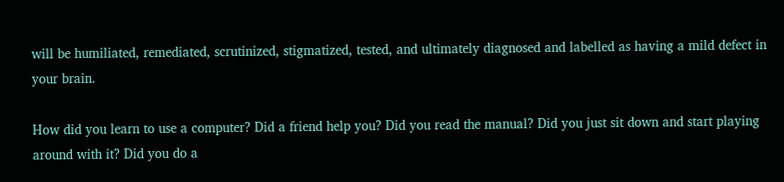will be humiliated, remediated, scrutinized, stigmatized, tested, and ultimately diagnosed and labelled as having a mild defect in your brain.

How did you learn to use a computer? Did a friend help you? Did you read the manual? Did you just sit down and start playing around with it? Did you do a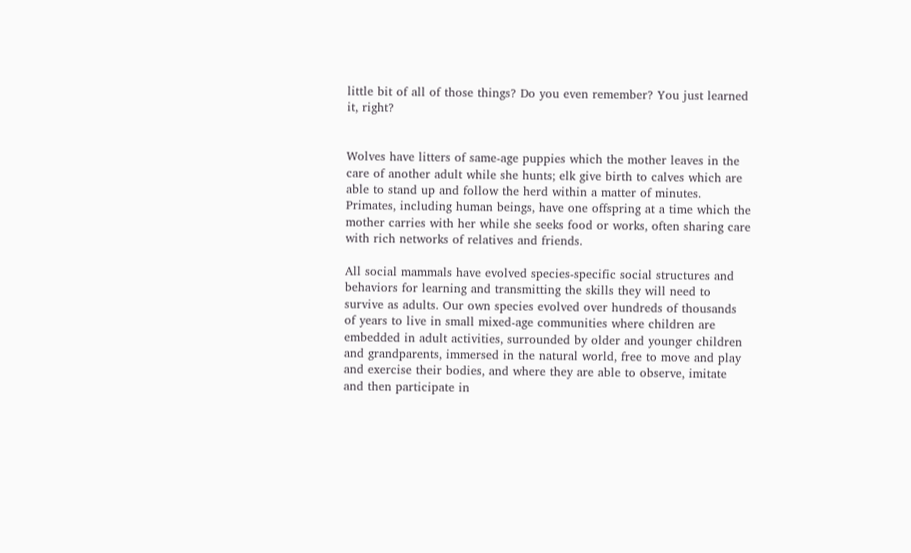little bit of all of those things? Do you even remember? You just learned it, right?


Wolves have litters of same-age puppies which the mother leaves in the care of another adult while she hunts; elk give birth to calves which are able to stand up and follow the herd within a matter of minutes. Primates, including human beings, have one offspring at a time which the mother carries with her while she seeks food or works, often sharing care with rich networks of relatives and friends.

All social mammals have evolved species-specific social structures and behaviors for learning and transmitting the skills they will need to survive as adults. Our own species evolved over hundreds of thousands of years to live in small mixed-age communities where children are embedded in adult activities, surrounded by older and younger children and grandparents, immersed in the natural world, free to move and play and exercise their bodies, and where they are able to observe, imitate and then participate in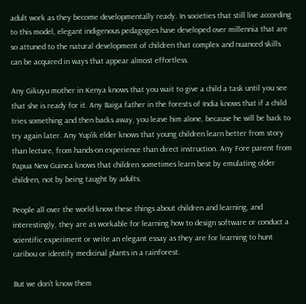adult work as they become developmentally ready. In societies that still live according to this model, elegant indigenous pedagogies have developed over millennia that are so attuned to the natural development of children that complex and nuanced skills can be acquired in ways that appear almost effortless.

Any Gikuyu mother in Kenya knows that you wait to give a child a task until you see that she is ready for it. Any Baiga father in the forests of India knows that if a child tries something and then backs away, you leave him alone, because he will be back to try again later. Any Yup’ik elder knows that young children learn better from story than lecture, from hands-on experience than direct instruction. Any Fore parent from Papua New Guinea knows that children sometimes learn best by emulating older children, not by being taught by adults.

People all over the world know these things about children and learning, and interestingly, they are as workable for learning how to design software or conduct a scientific experiment or write an elegant essay as they are for learning to hunt caribou or identify medicinal plants in a rainforest.

But we don’t know them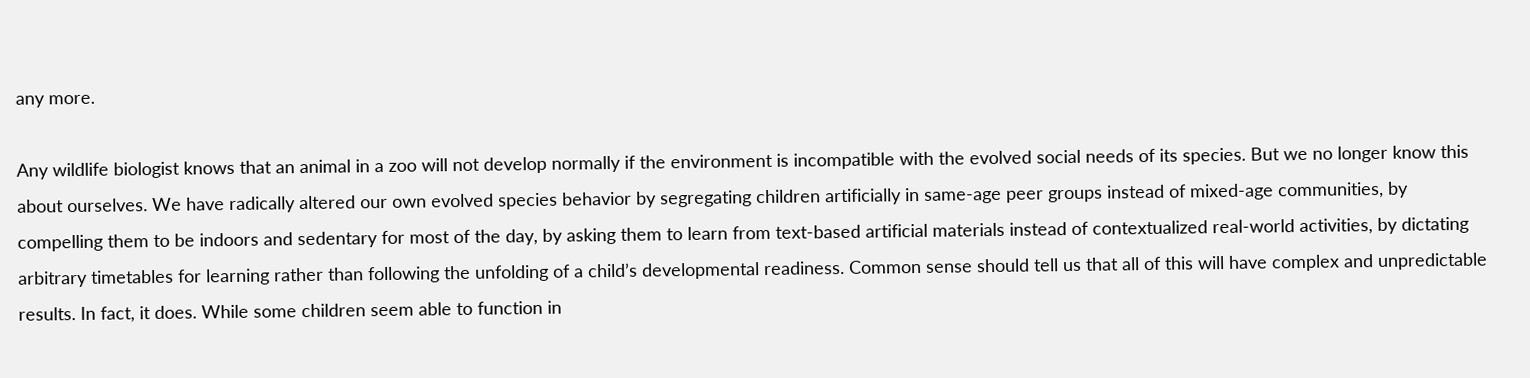any more.

Any wildlife biologist knows that an animal in a zoo will not develop normally if the environment is incompatible with the evolved social needs of its species. But we no longer know this about ourselves. We have radically altered our own evolved species behavior by segregating children artificially in same-age peer groups instead of mixed-age communities, by compelling them to be indoors and sedentary for most of the day, by asking them to learn from text-based artificial materials instead of contextualized real-world activities, by dictating arbitrary timetables for learning rather than following the unfolding of a child’s developmental readiness. Common sense should tell us that all of this will have complex and unpredictable results. In fact, it does. While some children seem able to function in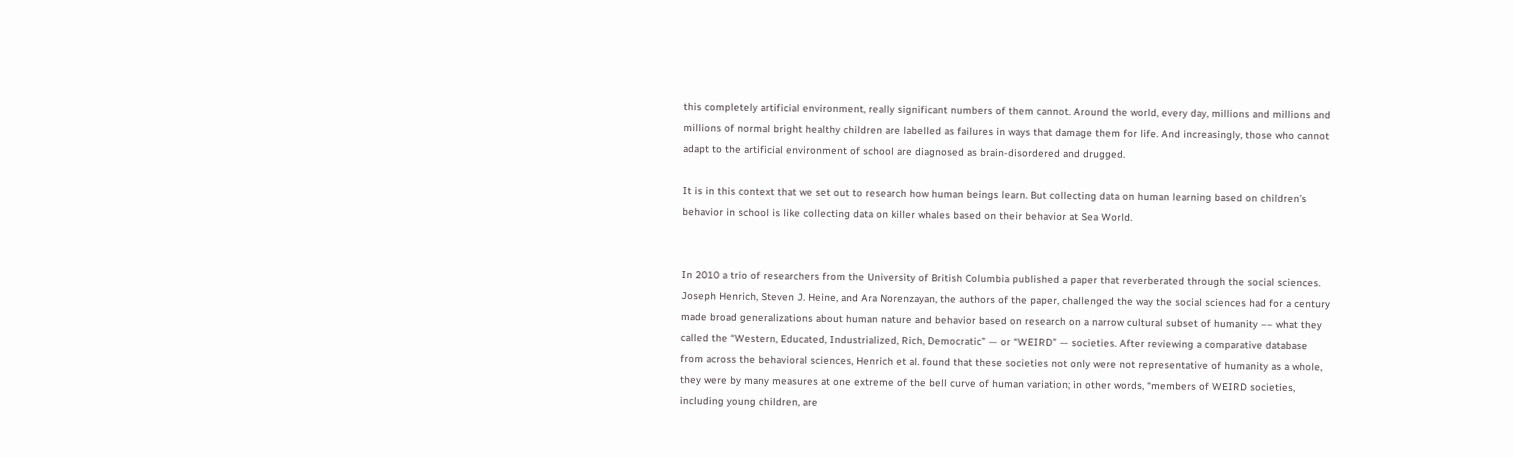this completely artificial environment, really significant numbers of them cannot. Around the world, every day, millions and millions and millions of normal bright healthy children are labelled as failures in ways that damage them for life. And increasingly, those who cannot adapt to the artificial environment of school are diagnosed as brain-disordered and drugged.

It is in this context that we set out to research how human beings learn. But collecting data on human learning based on children’s behavior in school is like collecting data on killer whales based on their behavior at Sea World.


In 2010 a trio of researchers from the University of British Columbia published a paper that reverberated through the social sciences. Joseph Henrich, Steven J. Heine, and Ara Norenzayan, the authors of the paper, challenged the way the social sciences had for a century made broad generalizations about human nature and behavior based on research on a narrow cultural subset of humanity –– what they called the “Western, Educated, Industrialized, Rich, Democratic” — or “WEIRD” — societies. After reviewing a comparative database from across the behavioral sciences, Henrich et al. found that these societies not only were not representative of humanity as a whole, they were by many measures at one extreme of the bell curve of human variation; in other words, “members of WEIRD societies, including young children, are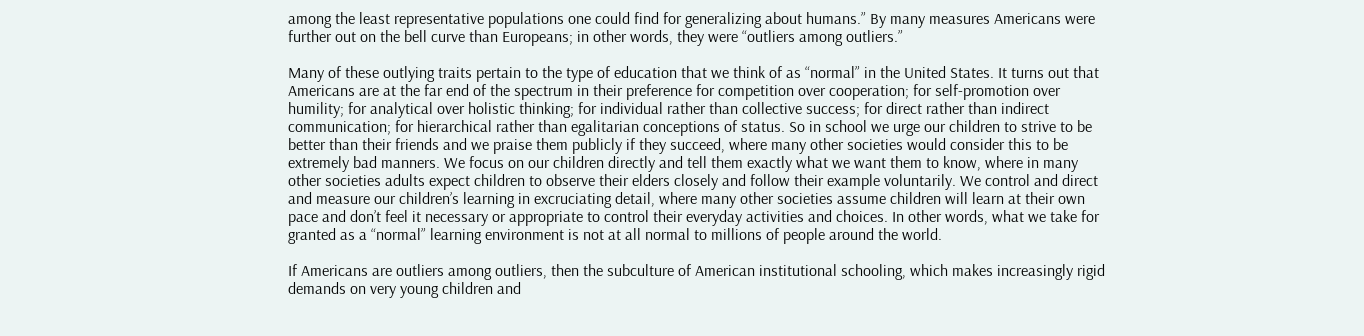among the least representative populations one could find for generalizing about humans.” By many measures Americans were further out on the bell curve than Europeans; in other words, they were “outliers among outliers.”

Many of these outlying traits pertain to the type of education that we think of as “normal” in the United States. It turns out that Americans are at the far end of the spectrum in their preference for competition over cooperation; for self-promotion over humility; for analytical over holistic thinking; for individual rather than collective success; for direct rather than indirect communication; for hierarchical rather than egalitarian conceptions of status. So in school we urge our children to strive to be better than their friends and we praise them publicly if they succeed, where many other societies would consider this to be extremely bad manners. We focus on our children directly and tell them exactly what we want them to know, where in many other societies adults expect children to observe their elders closely and follow their example voluntarily. We control and direct and measure our children’s learning in excruciating detail, where many other societies assume children will learn at their own pace and don’t feel it necessary or appropriate to control their everyday activities and choices. In other words, what we take for granted as a “normal” learning environment is not at all normal to millions of people around the world.

If Americans are outliers among outliers, then the subculture of American institutional schooling, which makes increasingly rigid demands on very young children and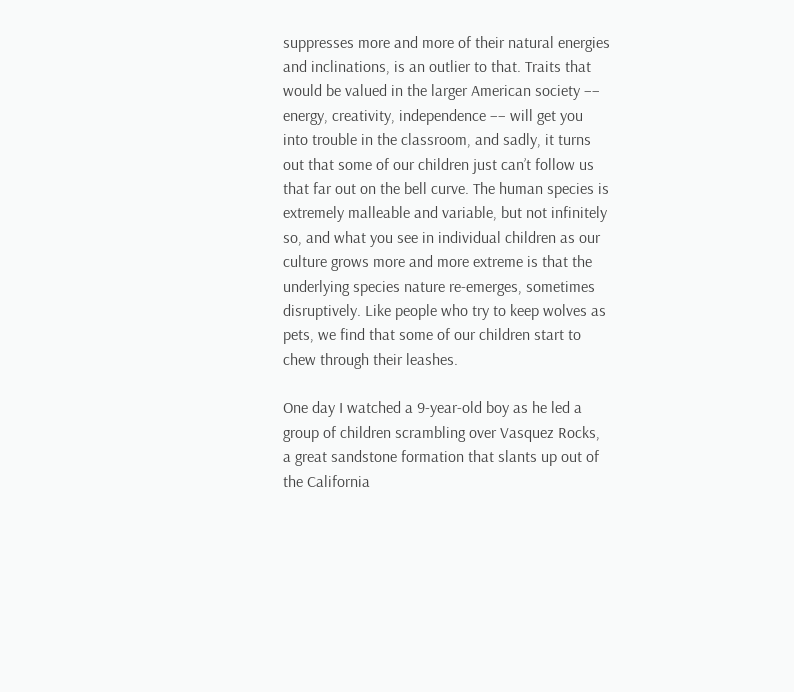suppresses more and more of their natural energies and inclinations, is an outlier to that. Traits that would be valued in the larger American society –– energy, creativity, independence –– will get you into trouble in the classroom, and sadly, it turns out that some of our children just can’t follow us that far out on the bell curve. The human species is extremely malleable and variable, but not infinitely so, and what you see in individual children as our culture grows more and more extreme is that the underlying species nature re-emerges, sometimes disruptively. Like people who try to keep wolves as pets, we find that some of our children start to chew through their leashes.

One day I watched a 9-year-old boy as he led a group of children scrambling over Vasquez Rocks, a great sandstone formation that slants up out of the California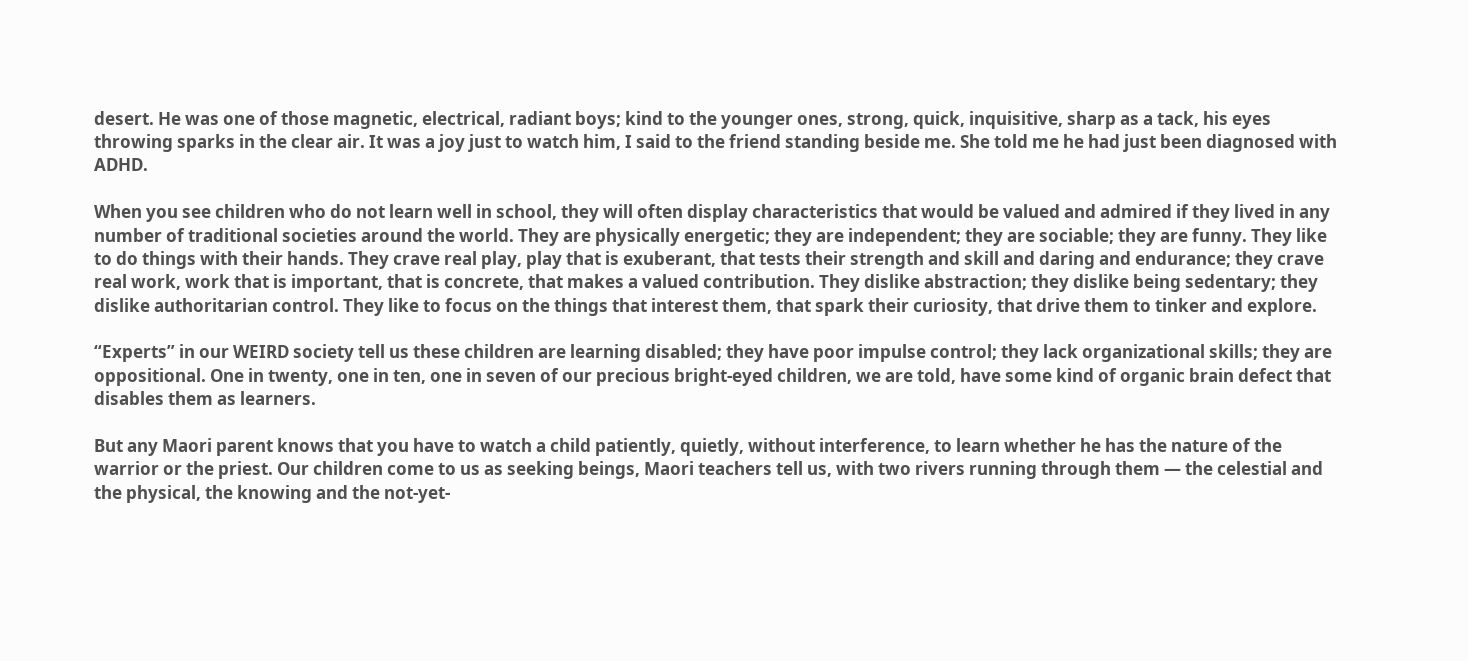desert. He was one of those magnetic, electrical, radiant boys; kind to the younger ones, strong, quick, inquisitive, sharp as a tack, his eyes throwing sparks in the clear air. It was a joy just to watch him, I said to the friend standing beside me. She told me he had just been diagnosed with ADHD.

When you see children who do not learn well in school, they will often display characteristics that would be valued and admired if they lived in any number of traditional societies around the world. They are physically energetic; they are independent; they are sociable; they are funny. They like to do things with their hands. They crave real play, play that is exuberant, that tests their strength and skill and daring and endurance; they crave real work, work that is important, that is concrete, that makes a valued contribution. They dislike abstraction; they dislike being sedentary; they dislike authoritarian control. They like to focus on the things that interest them, that spark their curiosity, that drive them to tinker and explore.

“Experts” in our WEIRD society tell us these children are learning disabled; they have poor impulse control; they lack organizational skills; they are oppositional. One in twenty, one in ten, one in seven of our precious bright-eyed children, we are told, have some kind of organic brain defect that disables them as learners.

But any Maori parent knows that you have to watch a child patiently, quietly, without interference, to learn whether he has the nature of the warrior or the priest. Our children come to us as seeking beings, Maori teachers tell us, with two rivers running through them — the celestial and the physical, the knowing and the not-yet-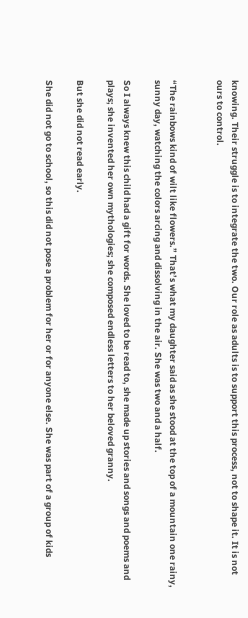knowing. Their struggle is to integrate the two. Our role as adults is to support this process, not to shape it. It is not ours to control.


“The rainbows kind of wilt like flowers.” That’s what my daughter said as she stood at the top of a mountain one rainy, sunny day, watching the colors arcing and dissolving in the air. She was two and a half.

So I always knew this child had a gift for words. She loved to be read to, she made up stories and songs and poems and plays; she invented her own mythologies; she composed endless letters to her beloved granny.

But she did not read early.

She did not go to school, so this did not pose a problem for her or for anyone else. She was part of a group of kids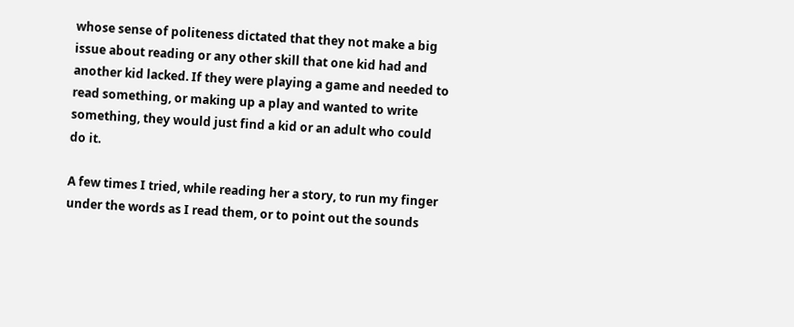whose sense of politeness dictated that they not make a big issue about reading or any other skill that one kid had and another kid lacked. If they were playing a game and needed to read something, or making up a play and wanted to write something, they would just find a kid or an adult who could do it.

A few times I tried, while reading her a story, to run my finger under the words as I read them, or to point out the sounds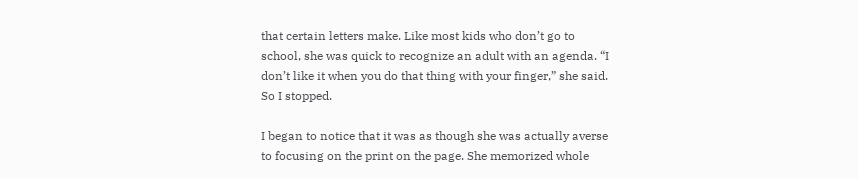that certain letters make. Like most kids who don’t go to school, she was quick to recognize an adult with an agenda. “I don’t like it when you do that thing with your finger,” she said. So I stopped.

I began to notice that it was as though she was actually averse to focusing on the print on the page. She memorized whole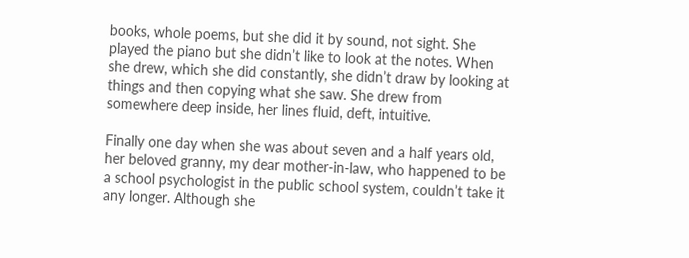books, whole poems, but she did it by sound, not sight. She played the piano but she didn’t like to look at the notes. When she drew, which she did constantly, she didn’t draw by looking at things and then copying what she saw. She drew from somewhere deep inside, her lines fluid, deft, intuitive.

Finally one day when she was about seven and a half years old, her beloved granny, my dear mother-in-law, who happened to be a school psychologist in the public school system, couldn’t take it any longer. Although she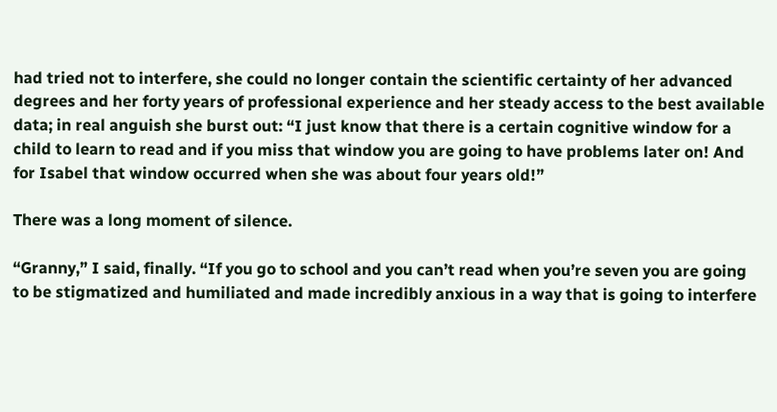had tried not to interfere, she could no longer contain the scientific certainty of her advanced degrees and her forty years of professional experience and her steady access to the best available data; in real anguish she burst out: “I just know that there is a certain cognitive window for a child to learn to read and if you miss that window you are going to have problems later on! And for Isabel that window occurred when she was about four years old!”

There was a long moment of silence.

“Granny,” I said, finally. “If you go to school and you can’t read when you’re seven you are going to be stigmatized and humiliated and made incredibly anxious in a way that is going to interfere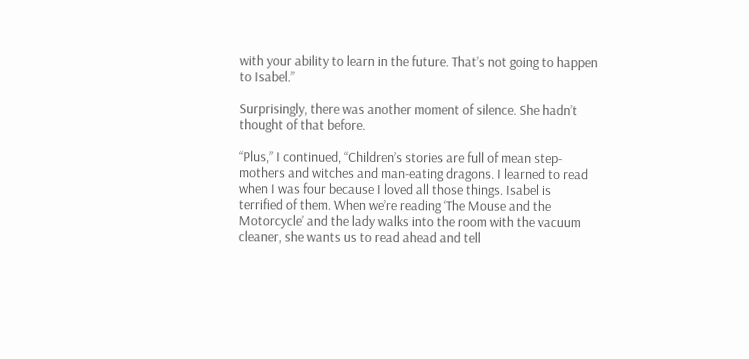with your ability to learn in the future. That’s not going to happen to Isabel.”

Surprisingly, there was another moment of silence. She hadn’t thought of that before.

“Plus,” I continued, “Children’s stories are full of mean step-mothers and witches and man-eating dragons. I learned to read when I was four because I loved all those things. Isabel is terrified of them. When we’re reading ‘The Mouse and the Motorcycle’ and the lady walks into the room with the vacuum cleaner, she wants us to read ahead and tell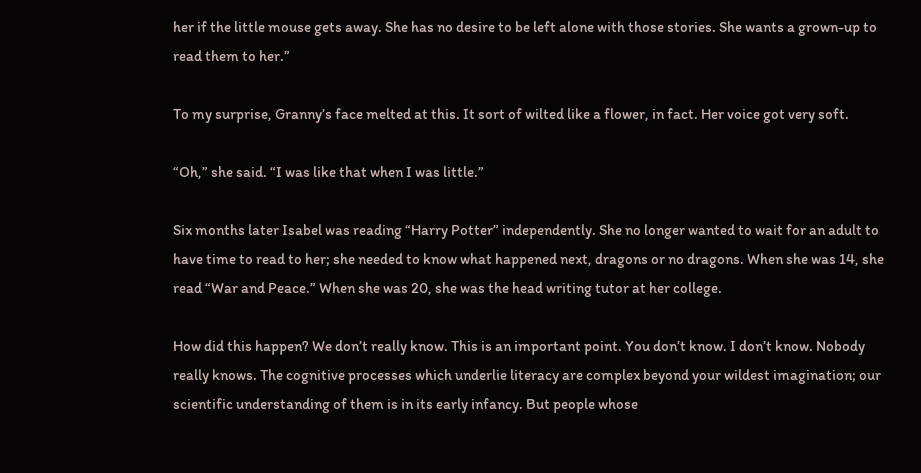her if the little mouse gets away. She has no desire to be left alone with those stories. She wants a grown-up to read them to her.”

To my surprise, Granny’s face melted at this. It sort of wilted like a flower, in fact. Her voice got very soft.

“Oh,” she said. “I was like that when I was little.”

Six months later Isabel was reading “Harry Potter” independently. She no longer wanted to wait for an adult to have time to read to her; she needed to know what happened next, dragons or no dragons. When she was 14, she read “War and Peace.” When she was 20, she was the head writing tutor at her college.

How did this happen? We don’t really know. This is an important point. You don’t know. I don’t know. Nobody really knows. The cognitive processes which underlie literacy are complex beyond your wildest imagination; our scientific understanding of them is in its early infancy. But people whose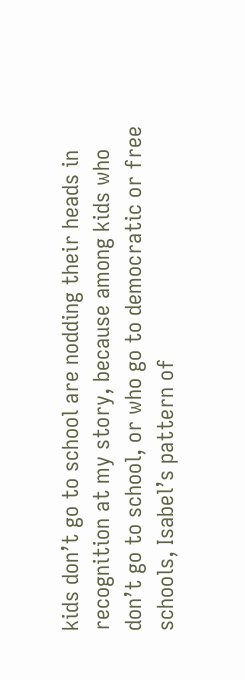kids don’t go to school are nodding their heads in recognition at my story, because among kids who don’t go to school, or who go to democratic or free schools, Isabel’s pattern of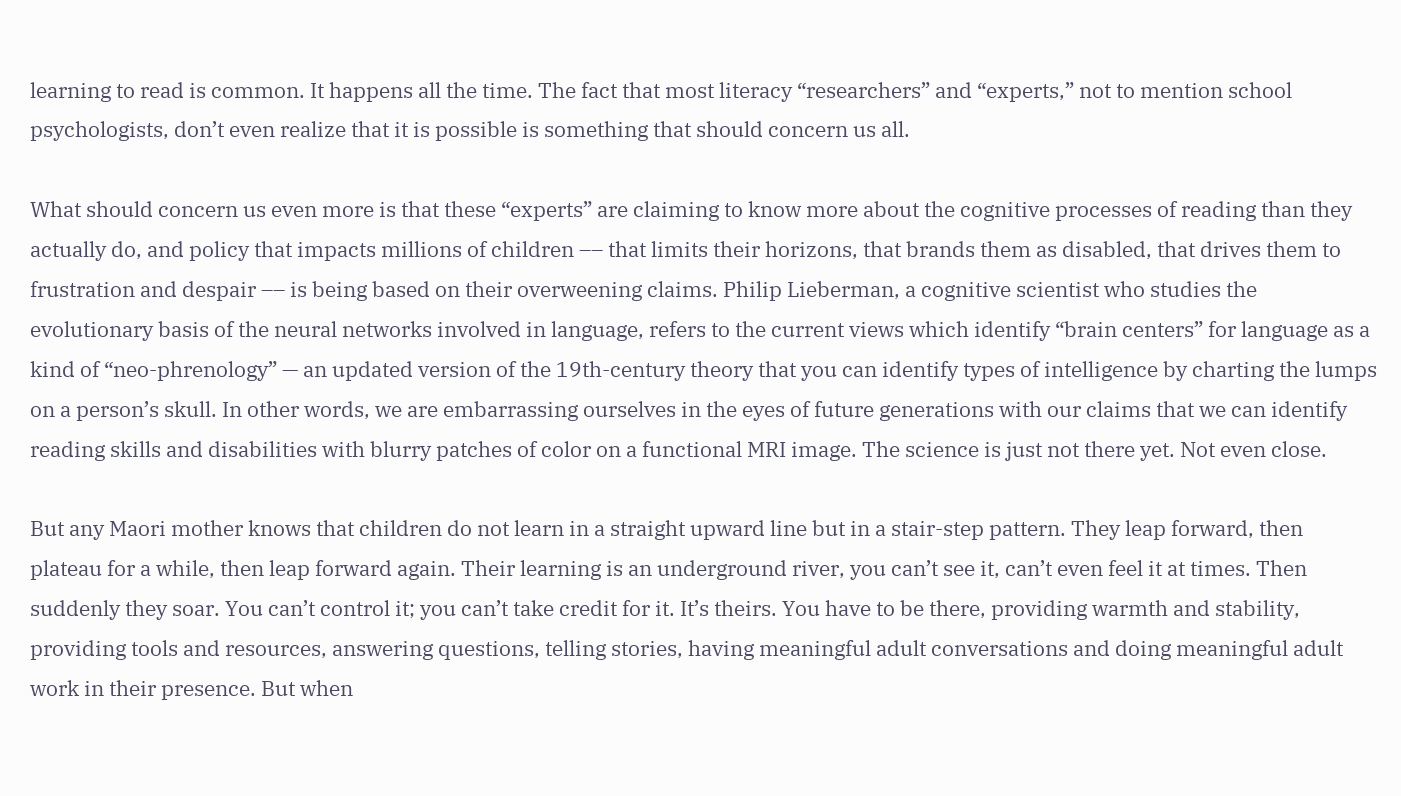learning to read is common. It happens all the time. The fact that most literacy “researchers” and “experts,” not to mention school psychologists, don’t even realize that it is possible is something that should concern us all.

What should concern us even more is that these “experts” are claiming to know more about the cognitive processes of reading than they actually do, and policy that impacts millions of children –– that limits their horizons, that brands them as disabled, that drives them to frustration and despair –– is being based on their overweening claims. Philip Lieberman, a cognitive scientist who studies the evolutionary basis of the neural networks involved in language, refers to the current views which identify “brain centers” for language as a kind of “neo-phrenology” — an updated version of the 19th-century theory that you can identify types of intelligence by charting the lumps on a person’s skull. In other words, we are embarrassing ourselves in the eyes of future generations with our claims that we can identify reading skills and disabilities with blurry patches of color on a functional MRI image. The science is just not there yet. Not even close.

But any Maori mother knows that children do not learn in a straight upward line but in a stair-step pattern. They leap forward, then plateau for a while, then leap forward again. Their learning is an underground river, you can’t see it, can’t even feel it at times. Then suddenly they soar. You can’t control it; you can’t take credit for it. It’s theirs. You have to be there, providing warmth and stability, providing tools and resources, answering questions, telling stories, having meaningful adult conversations and doing meaningful adult work in their presence. But when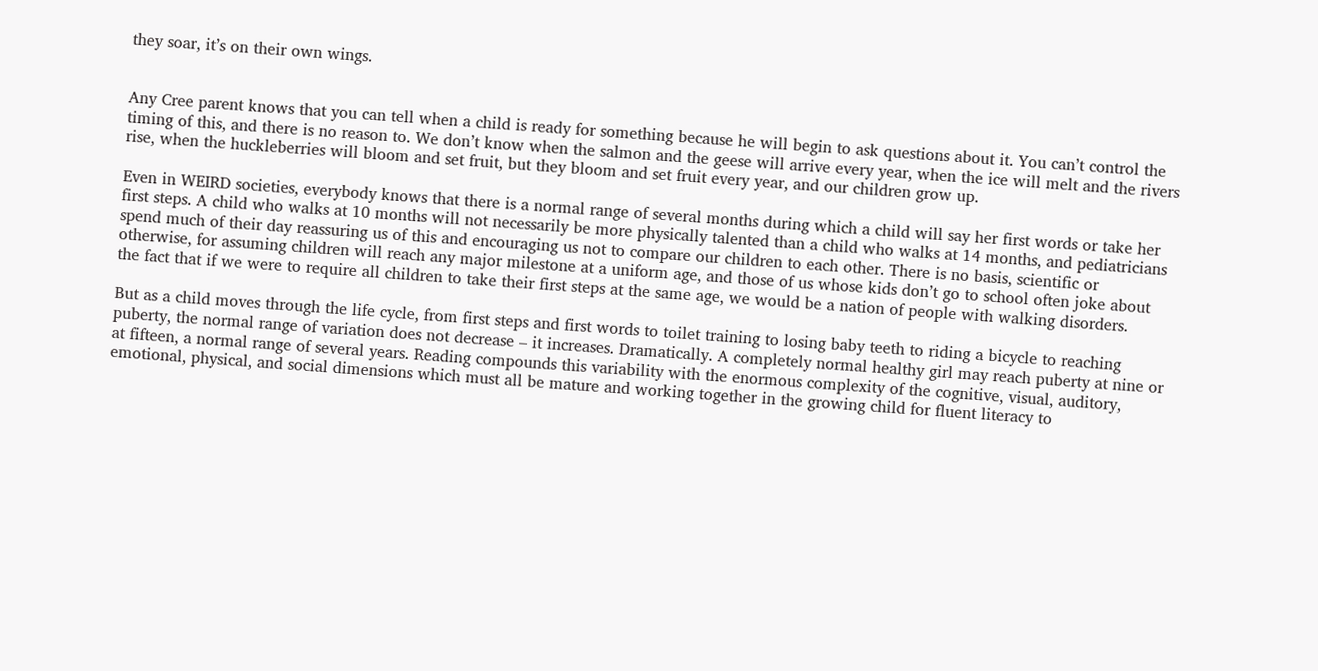they soar, it’s on their own wings.


Any Cree parent knows that you can tell when a child is ready for something because he will begin to ask questions about it. You can’t control the timing of this, and there is no reason to. We don’t know when the salmon and the geese will arrive every year, when the ice will melt and the rivers rise, when the huckleberries will bloom and set fruit, but they bloom and set fruit every year, and our children grow up.

Even in WEIRD societies, everybody knows that there is a normal range of several months during which a child will say her first words or take her first steps. A child who walks at 10 months will not necessarily be more physically talented than a child who walks at 14 months, and pediatricians spend much of their day reassuring us of this and encouraging us not to compare our children to each other. There is no basis, scientific or otherwise, for assuming children will reach any major milestone at a uniform age, and those of us whose kids don’t go to school often joke about the fact that if we were to require all children to take their first steps at the same age, we would be a nation of people with walking disorders.

But as a child moves through the life cycle, from first steps and first words to toilet training to losing baby teeth to riding a bicycle to reaching puberty, the normal range of variation does not decrease – it increases. Dramatically. A completely normal healthy girl may reach puberty at nine or at fifteen, a normal range of several years. Reading compounds this variability with the enormous complexity of the cognitive, visual, auditory, emotional, physical, and social dimensions which must all be mature and working together in the growing child for fluent literacy to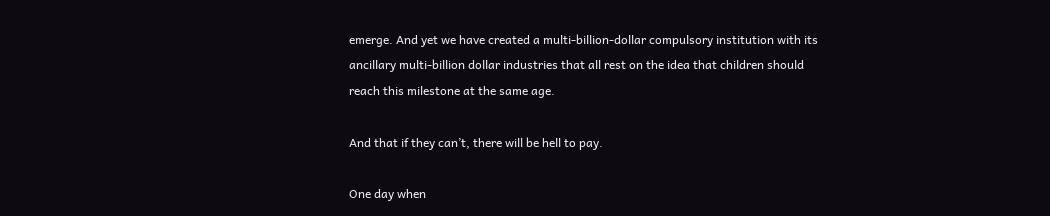emerge. And yet we have created a multi-billion-dollar compulsory institution with its ancillary multi-billion dollar industries that all rest on the idea that children should reach this milestone at the same age.

And that if they can’t, there will be hell to pay.

One day when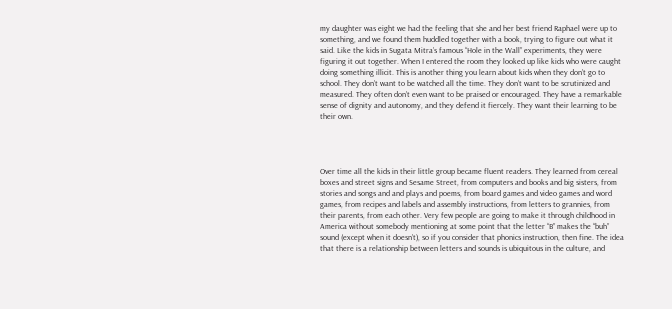my daughter was eight we had the feeling that she and her best friend Raphael were up to something, and we found them huddled together with a book, trying to figure out what it said. Like the kids in Sugata Mitra’s famous “Hole in the Wall” experiments, they were figuring it out together. When I entered the room they looked up like kids who were caught doing something illicit. This is another thing you learn about kids when they don’t go to school. They don’t want to be watched all the time. They don’t want to be scrutinized and measured. They often don’t even want to be praised or encouraged. They have a remarkable sense of dignity and autonomy, and they defend it fiercely. They want their learning to be their own.




Over time all the kids in their little group became fluent readers. They learned from cereal boxes and street signs and Sesame Street, from computers and books and big sisters, from stories and songs and and plays and poems, from board games and video games and word games, from recipes and labels and assembly instructions, from letters to grannies, from their parents, from each other. Very few people are going to make it through childhood in America without somebody mentioning at some point that the letter “B” makes the “buh” sound (except when it doesn’t), so if you consider that phonics instruction, then fine. The idea that there is a relationship between letters and sounds is ubiquitous in the culture, and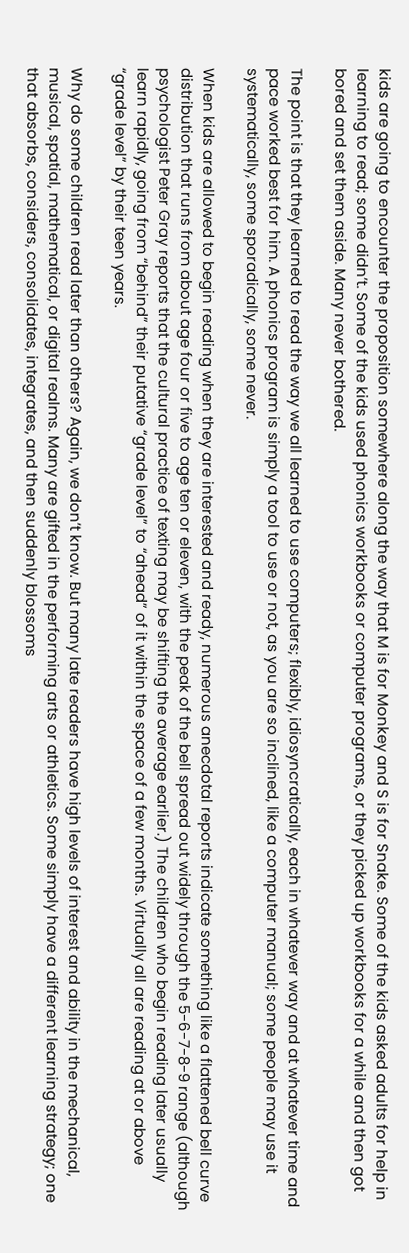kids are going to encounter the proposition somewhere along the way that M is for Monkey and S is for Snake. Some of the kids asked adults for help in learning to read; some didn’t. Some of the kids used phonics workbooks or computer programs, or they picked up workbooks for a while and then got bored and set them aside. Many never bothered.

The point is that they learned to read the way we all learned to use computers; flexibly, idiosyncratically, each in whatever way and at whatever time and pace worked best for him. A phonics program is simply a tool to use or not, as you are so inclined, like a computer manual; some people may use it systematically, some sporadically, some never.

When kids are allowed to begin reading when they are interested and ready, numerous anecdotal reports indicate something like a flattened bell curve distribution that runs from about age four or five to age ten or eleven, with the peak of the bell spread out widely through the 5-6-7-8-9 range (although psychologist Peter Gray reports that the cultural practice of texting may be shifting the average earlier.) The children who begin reading later usually learn rapidly, going from “behind” their putative “grade level” to “ahead” of it within the space of a few months. Virtually all are reading at or above “grade level” by their teen years.

Why do some children read later than others? Again, we don’t know. But many late readers have high levels of interest and ability in the mechanical, musical, spatial, mathematical, or digital realms. Many are gifted in the performing arts or athletics. Some simply have a different learning strategy; one that absorbs, considers, consolidates, integrates, and then suddenly blossoms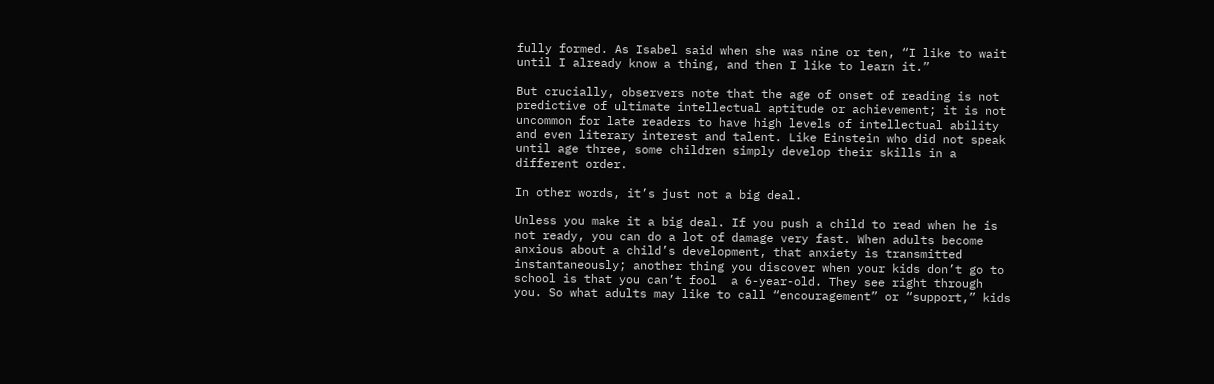fully formed. As Isabel said when she was nine or ten, “I like to wait until I already know a thing, and then I like to learn it.”

But crucially, observers note that the age of onset of reading is not predictive of ultimate intellectual aptitude or achievement; it is not uncommon for late readers to have high levels of intellectual ability and even literary interest and talent. Like Einstein who did not speak until age three, some children simply develop their skills in a different order.

In other words, it’s just not a big deal.

Unless you make it a big deal. If you push a child to read when he is not ready, you can do a lot of damage very fast. When adults become anxious about a child’s development, that anxiety is transmitted instantaneously; another thing you discover when your kids don’t go to school is that you can’t fool  a 6-year-old. They see right through you. So what adults may like to call “encouragement” or “support,” kids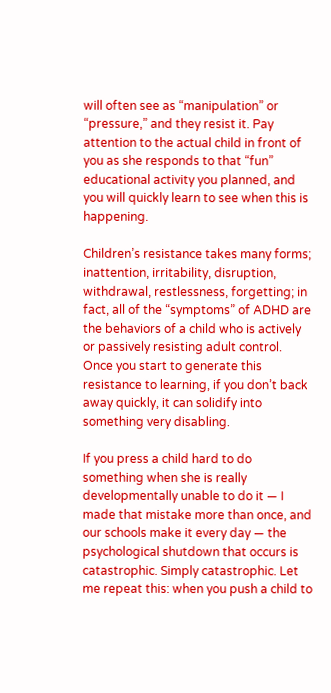will often see as “manipulation” or “pressure,” and they resist it. Pay attention to the actual child in front of you as she responds to that “fun” educational activity you planned, and you will quickly learn to see when this is happening.

Children’s resistance takes many forms; inattention, irritability, disruption, withdrawal, restlessness, forgetting; in fact, all of the “symptoms” of ADHD are the behaviors of a child who is actively or passively resisting adult control. Once you start to generate this resistance to learning, if you don’t back away quickly, it can solidify into something very disabling.

If you press a child hard to do something when she is really developmentally unable to do it — I made that mistake more than once, and our schools make it every day — the psychological shutdown that occurs is catastrophic. Simply catastrophic. Let me repeat this: when you push a child to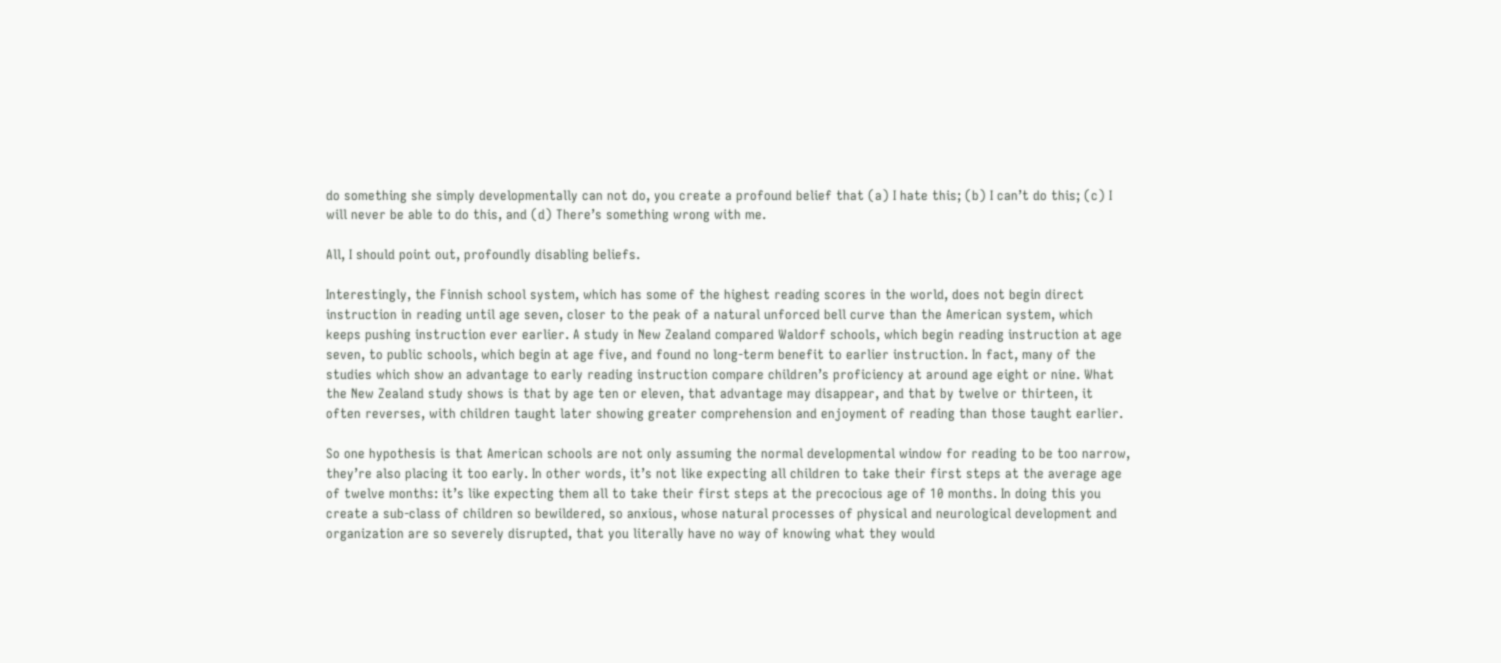do something she simply developmentally can not do, you create a profound belief that (a) I hate this; (b) I can’t do this; (c) I will never be able to do this, and (d) There’s something wrong with me.

All, I should point out, profoundly disabling beliefs.

Interestingly, the Finnish school system, which has some of the highest reading scores in the world, does not begin direct instruction in reading until age seven, closer to the peak of a natural unforced bell curve than the American system, which keeps pushing instruction ever earlier. A study in New Zealand compared Waldorf schools, which begin reading instruction at age seven, to public schools, which begin at age five, and found no long-term benefit to earlier instruction. In fact, many of the studies which show an advantage to early reading instruction compare children’s proficiency at around age eight or nine. What the New Zealand study shows is that by age ten or eleven, that advantage may disappear, and that by twelve or thirteen, it often reverses, with children taught later showing greater comprehension and enjoyment of reading than those taught earlier.

So one hypothesis is that American schools are not only assuming the normal developmental window for reading to be too narrow, they’re also placing it too early. In other words, it’s not like expecting all children to take their first steps at the average age of twelve months: it’s like expecting them all to take their first steps at the precocious age of 10 months. In doing this you create a sub-class of children so bewildered, so anxious, whose natural processes of physical and neurological development and organization are so severely disrupted, that you literally have no way of knowing what they would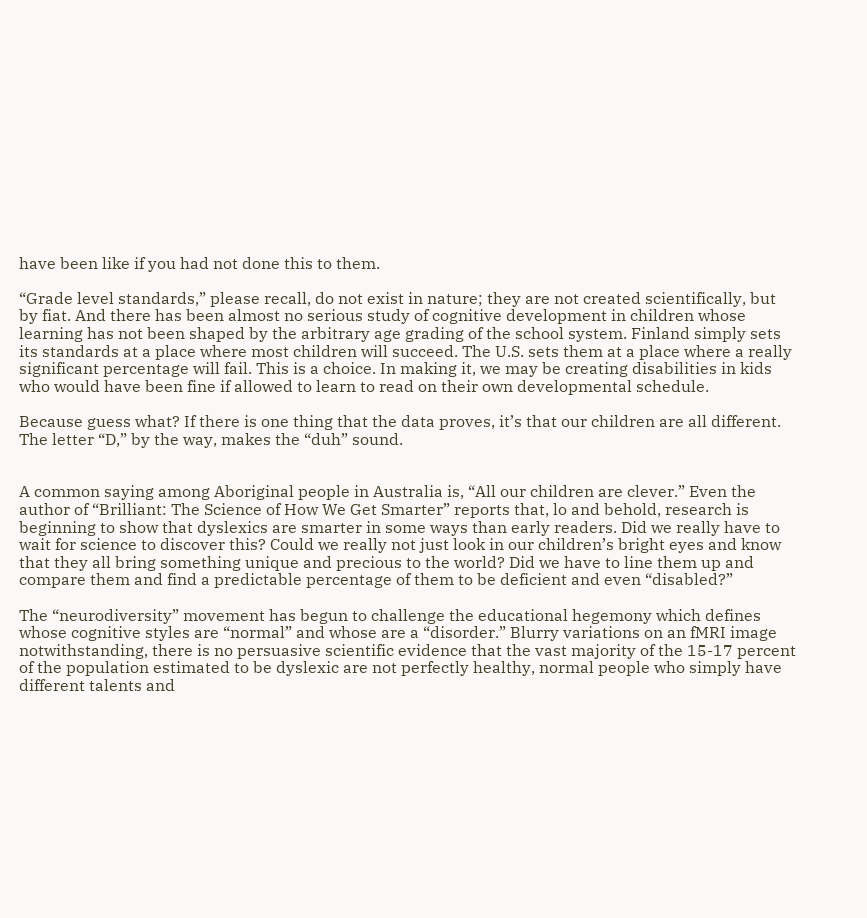have been like if you had not done this to them.

“Grade level standards,” please recall, do not exist in nature; they are not created scientifically, but by fiat. And there has been almost no serious study of cognitive development in children whose learning has not been shaped by the arbitrary age grading of the school system. Finland simply sets its standards at a place where most children will succeed. The U.S. sets them at a place where a really significant percentage will fail. This is a choice. In making it, we may be creating disabilities in kids who would have been fine if allowed to learn to read on their own developmental schedule.

Because guess what? If there is one thing that the data proves, it’s that our children are all different. The letter “D,” by the way, makes the “duh” sound.


A common saying among Aboriginal people in Australia is, “All our children are clever.” Even the author of “Brilliant: The Science of How We Get Smarter” reports that, lo and behold, research is beginning to show that dyslexics are smarter in some ways than early readers. Did we really have to wait for science to discover this? Could we really not just look in our children’s bright eyes and know that they all bring something unique and precious to the world? Did we have to line them up and compare them and find a predictable percentage of them to be deficient and even “disabled?”

The “neurodiversity” movement has begun to challenge the educational hegemony which defines whose cognitive styles are “normal” and whose are a “disorder.” Blurry variations on an fMRI image notwithstanding, there is no persuasive scientific evidence that the vast majority of the 15-17 percent of the population estimated to be dyslexic are not perfectly healthy, normal people who simply have different talents and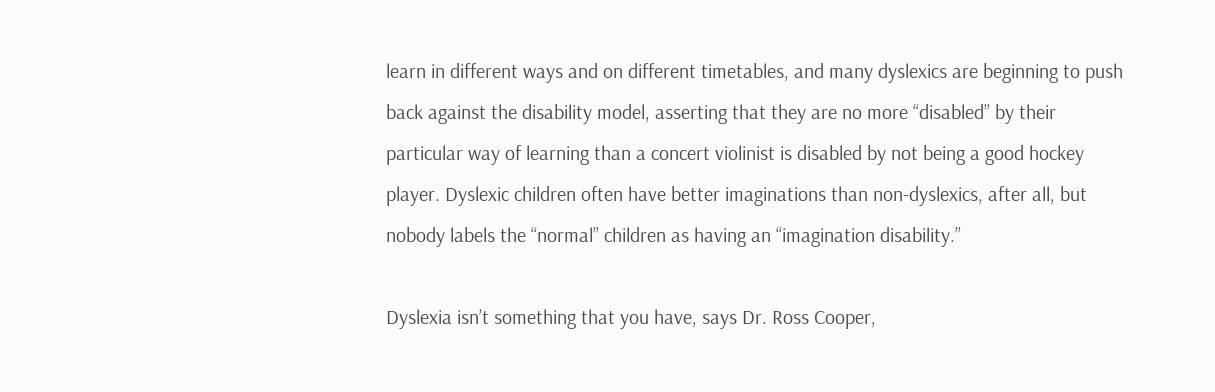learn in different ways and on different timetables, and many dyslexics are beginning to push back against the disability model, asserting that they are no more “disabled” by their particular way of learning than a concert violinist is disabled by not being a good hockey player. Dyslexic children often have better imaginations than non-dyslexics, after all, but nobody labels the “normal” children as having an “imagination disability.”

Dyslexia isn’t something that you have, says Dr. Ross Cooper,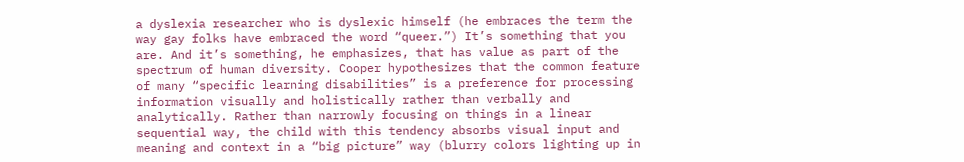a dyslexia researcher who is dyslexic himself (he embraces the term the way gay folks have embraced the word “queer.”) It’s something that you are. And it’s something, he emphasizes, that has value as part of the spectrum of human diversity. Cooper hypothesizes that the common feature of many “specific learning disabilities” is a preference for processing information visually and holistically rather than verbally and analytically. Rather than narrowly focusing on things in a linear sequential way, the child with this tendency absorbs visual input and meaning and context in a “big picture” way (blurry colors lighting up in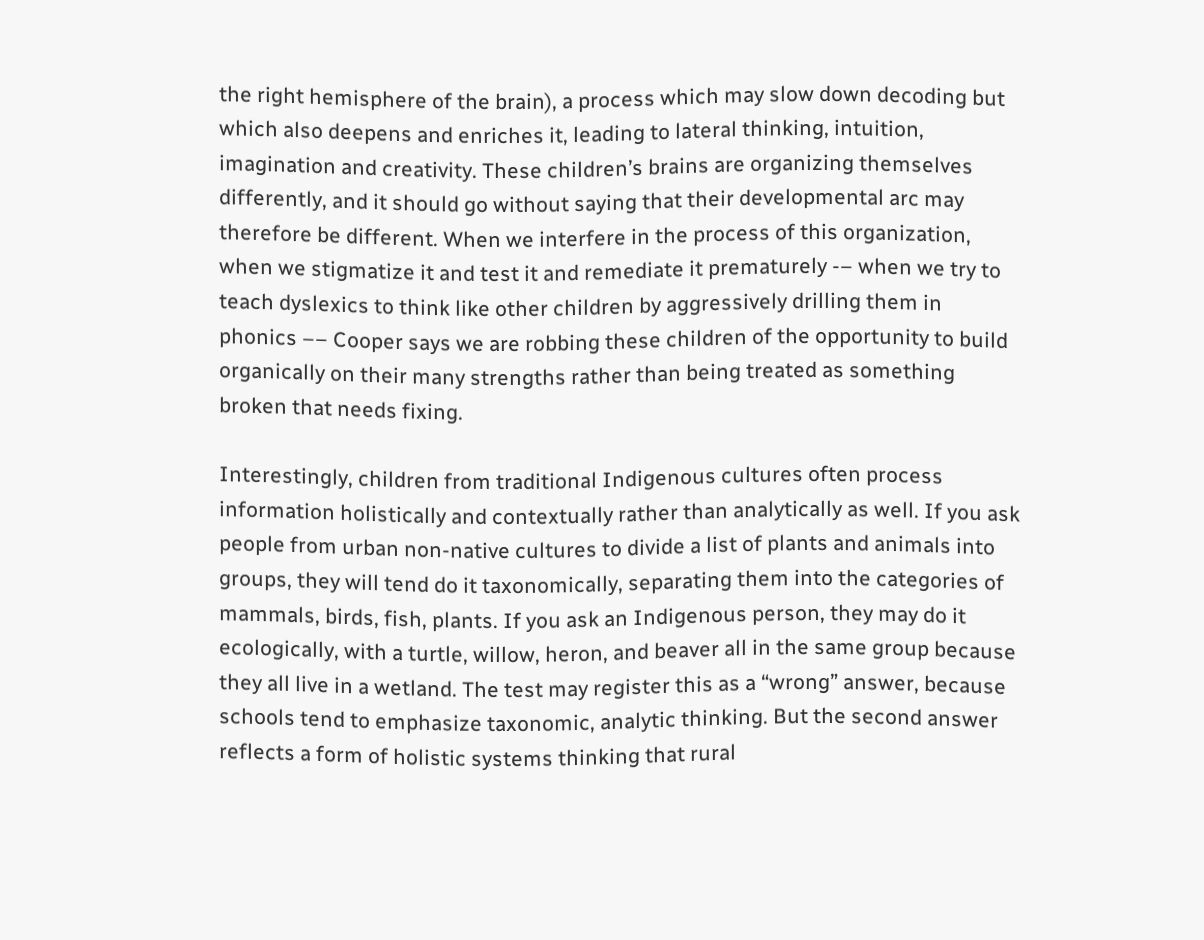the right hemisphere of the brain), a process which may slow down decoding but which also deepens and enriches it, leading to lateral thinking, intuition, imagination and creativity. These children’s brains are organizing themselves differently, and it should go without saying that their developmental arc may therefore be different. When we interfere in the process of this organization, when we stigmatize it and test it and remediate it prematurely -– when we try to teach dyslexics to think like other children by aggressively drilling them in phonics –– Cooper says we are robbing these children of the opportunity to build organically on their many strengths rather than being treated as something broken that needs fixing.

Interestingly, children from traditional Indigenous cultures often process information holistically and contextually rather than analytically as well. If you ask people from urban non-native cultures to divide a list of plants and animals into groups, they will tend do it taxonomically, separating them into the categories of mammals, birds, fish, plants. If you ask an Indigenous person, they may do it ecologically, with a turtle, willow, heron, and beaver all in the same group because they all live in a wetland. The test may register this as a “wrong” answer, because schools tend to emphasize taxonomic, analytic thinking. But the second answer reflects a form of holistic systems thinking that rural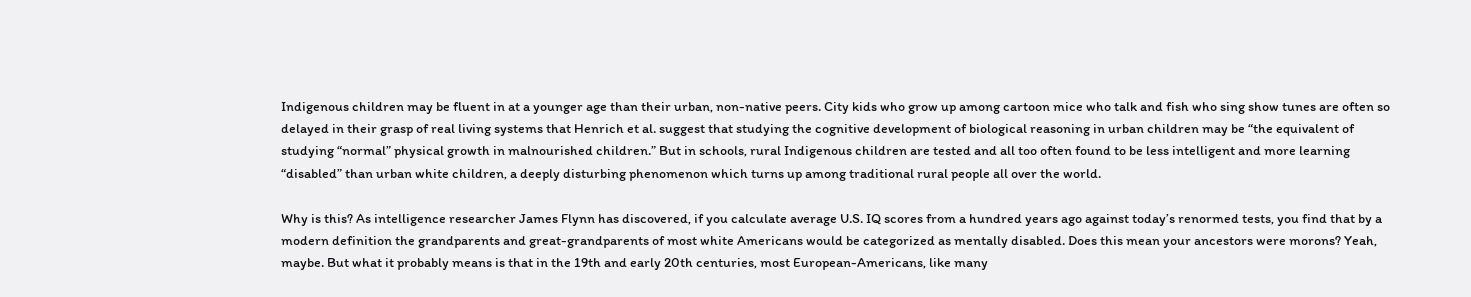Indigenous children may be fluent in at a younger age than their urban, non-native peers. City kids who grow up among cartoon mice who talk and fish who sing show tunes are often so delayed in their grasp of real living systems that Henrich et al. suggest that studying the cognitive development of biological reasoning in urban children may be “the equivalent of studying “normal” physical growth in malnourished children.” But in schools, rural Indigenous children are tested and all too often found to be less intelligent and more learning “disabled” than urban white children, a deeply disturbing phenomenon which turns up among traditional rural people all over the world.

Why is this? As intelligence researcher James Flynn has discovered, if you calculate average U.S. IQ scores from a hundred years ago against today’s renormed tests, you find that by a modern definition the grandparents and great-grandparents of most white Americans would be categorized as mentally disabled. Does this mean your ancestors were morons? Yeah, maybe. But what it probably means is that in the 19th and early 20th centuries, most European-Americans, like many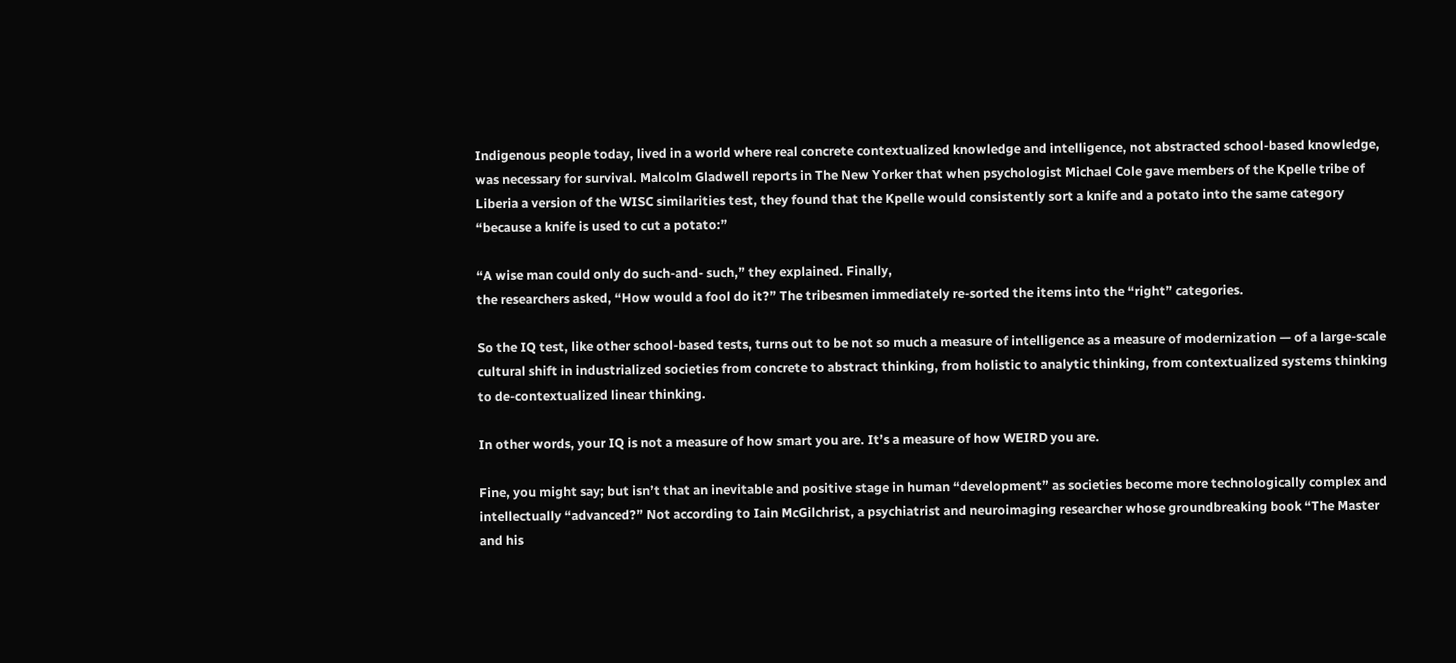Indigenous people today, lived in a world where real concrete contextualized knowledge and intelligence, not abstracted school-based knowledge, was necessary for survival. Malcolm Gladwell reports in The New Yorker that when psychologist Michael Cole gave members of the Kpelle tribe of Liberia a version of the WISC similarities test, they found that the Kpelle would consistently sort a knife and a potato into the same category “because a knife is used to cut a potato:”

“A wise man could only do such-and- such,” they explained. Finally,
the researchers asked, “How would a fool do it?” The tribesmen immediately re-sorted the items into the “right” categories.

So the IQ test, like other school-based tests, turns out to be not so much a measure of intelligence as a measure of modernization — of a large-scale cultural shift in industrialized societies from concrete to abstract thinking, from holistic to analytic thinking, from contextualized systems thinking to de-contextualized linear thinking.

In other words, your IQ is not a measure of how smart you are. It’s a measure of how WEIRD you are.

Fine, you might say; but isn’t that an inevitable and positive stage in human “development” as societies become more technologically complex and intellectually “advanced?” Not according to Iain McGilchrist, a psychiatrist and neuroimaging researcher whose groundbreaking book “The Master and his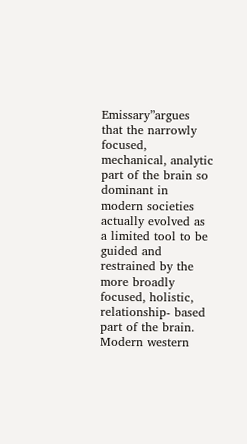Emissary”argues that the narrowly focused, mechanical, analytic part of the brain so dominant in modern societies actually evolved as a limited tool to be guided and restrained by the more broadly focused, holistic, relationship- based part of the brain. Modern western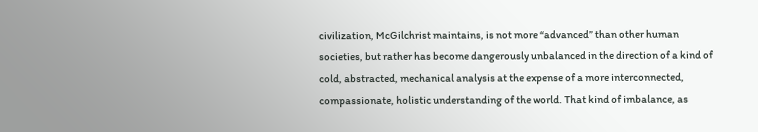civilization, McGilchrist maintains, is not more “advanced” than other human societies, but rather has become dangerously unbalanced in the direction of a kind of cold, abstracted, mechanical analysis at the expense of a more interconnected, compassionate, holistic understanding of the world. That kind of imbalance, as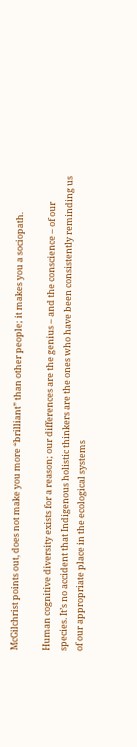McGilchrist points out, does not make you more “brilliant” than other people; it makes you a sociopath.

Human cognitive diversity exists for a reason; our differences are the genius – and the conscience – of our species. It’s no accident that Indigenous holistic thinkers are the ones who have been consistently reminding us of our appropriate place in the ecological systems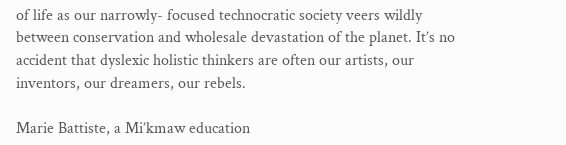of life as our narrowly- focused technocratic society veers wildly between conservation and wholesale devastation of the planet. It’s no accident that dyslexic holistic thinkers are often our artists, our inventors, our dreamers, our rebels.

Marie Battiste, a Mi’kmaw education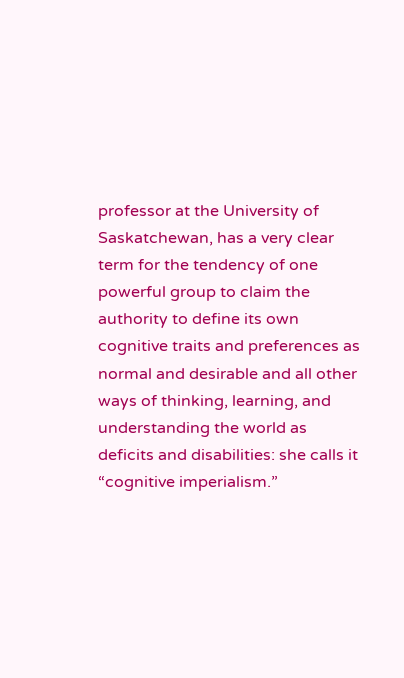professor at the University of Saskatchewan, has a very clear term for the tendency of one powerful group to claim the authority to define its own cognitive traits and preferences as normal and desirable and all other ways of thinking, learning, and understanding the world as deficits and disabilities: she calls it “cognitive imperialism.”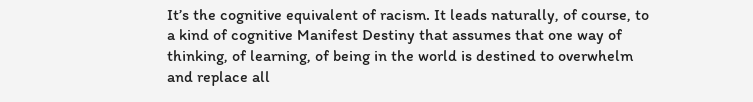It’s the cognitive equivalent of racism. It leads naturally, of course, to a kind of cognitive Manifest Destiny that assumes that one way of thinking, of learning, of being in the world is destined to overwhelm and replace all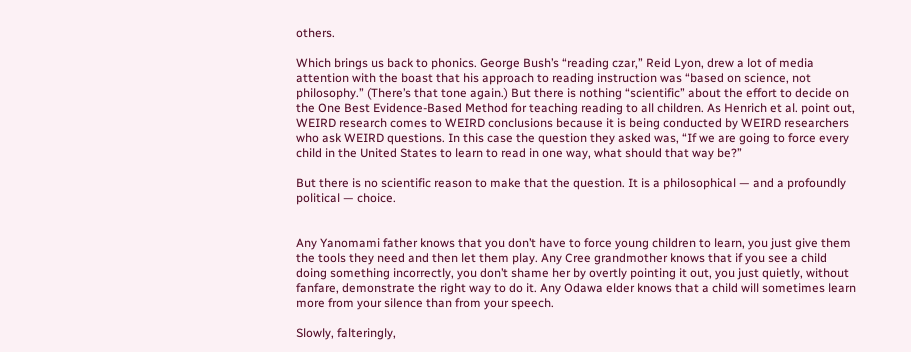others.

Which brings us back to phonics. George Bush’s “reading czar,” Reid Lyon, drew a lot of media attention with the boast that his approach to reading instruction was “based on science, not philosophy.” (There’s that tone again.) But there is nothing “scientific” about the effort to decide on the One Best Evidence-Based Method for teaching reading to all children. As Henrich et al. point out, WEIRD research comes to WEIRD conclusions because it is being conducted by WEIRD researchers who ask WEIRD questions. In this case the question they asked was, “If we are going to force every child in the United States to learn to read in one way, what should that way be?”

But there is no scientific reason to make that the question. It is a philosophical — and a profoundly political — choice.


Any Yanomami father knows that you don’t have to force young children to learn, you just give them the tools they need and then let them play. Any Cree grandmother knows that if you see a child doing something incorrectly, you don’t shame her by overtly pointing it out, you just quietly, without fanfare, demonstrate the right way to do it. Any Odawa elder knows that a child will sometimes learn more from your silence than from your speech.

Slowly, falteringly,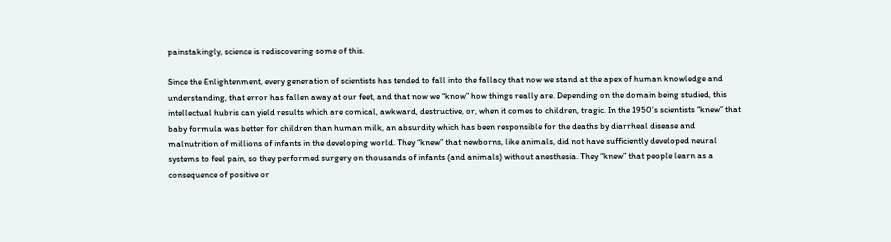painstakingly, science is rediscovering some of this.

Since the Enlightenment, every generation of scientists has tended to fall into the fallacy that now we stand at the apex of human knowledge and understanding, that error has fallen away at our feet, and that now we “know” how things really are. Depending on the domain being studied, this intellectual hubris can yield results which are comical, awkward, destructive, or, when it comes to children, tragic. In the 1950’s scientists “knew” that baby formula was better for children than human milk, an absurdity which has been responsible for the deaths by diarrheal disease and malnutrition of millions of infants in the developing world. They “knew” that newborns, like animals, did not have sufficiently developed neural systems to feel pain, so they performed surgery on thousands of infants (and animals) without anesthesia. They “knew” that people learn as a consequence of positive or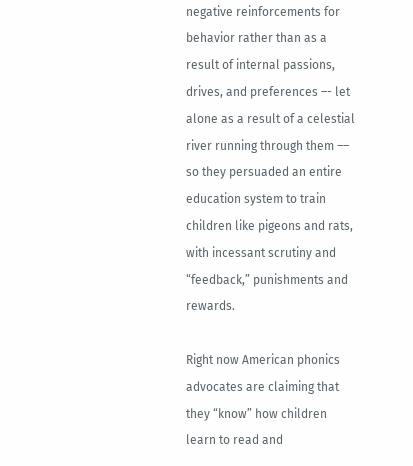negative reinforcements for behavior rather than as a result of internal passions, drives, and preferences –- let alone as a result of a celestial river running through them –– so they persuaded an entire education system to train children like pigeons and rats, with incessant scrutiny and “feedback,” punishments and rewards.

Right now American phonics advocates are claiming that they “know” how children learn to read and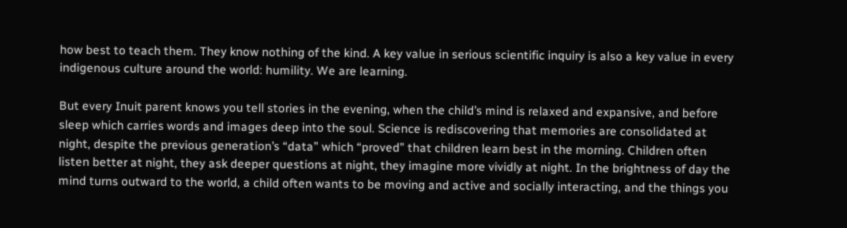how best to teach them. They know nothing of the kind. A key value in serious scientific inquiry is also a key value in every indigenous culture around the world: humility. We are learning.

But every Inuit parent knows you tell stories in the evening, when the child’s mind is relaxed and expansive, and before sleep which carries words and images deep into the soul. Science is rediscovering that memories are consolidated at night, despite the previous generation’s “data” which “proved” that children learn best in the morning. Children often listen better at night, they ask deeper questions at night, they imagine more vividly at night. In the brightness of day the mind turns outward to the world, a child often wants to be moving and active and socially interacting, and the things you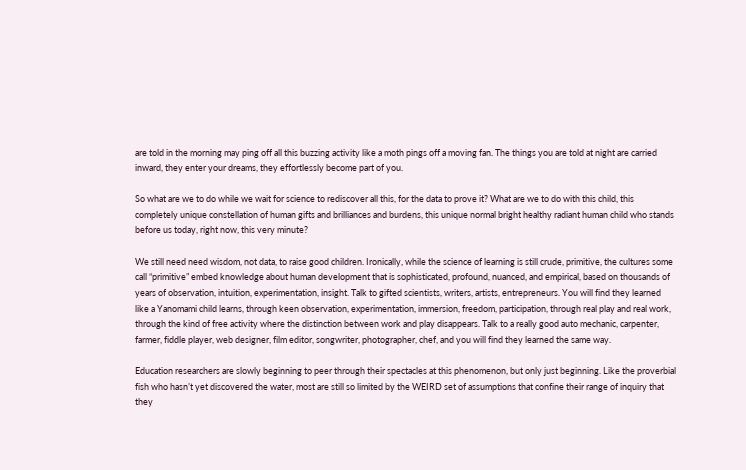are told in the morning may ping off all this buzzing activity like a moth pings off a moving fan. The things you are told at night are carried inward, they enter your dreams, they effortlessly become part of you.

So what are we to do while we wait for science to rediscover all this, for the data to prove it? What are we to do with this child, this completely unique constellation of human gifts and brilliances and burdens, this unique normal bright healthy radiant human child who stands before us today, right now, this very minute?

We still need need wisdom, not data, to raise good children. Ironically, while the science of learning is still crude, primitive, the cultures some call “primitive” embed knowledge about human development that is sophisticated, profound, nuanced, and empirical, based on thousands of years of observation, intuition, experimentation, insight. Talk to gifted scientists, writers, artists, entrepreneurs. You will find they learned like a Yanomami child learns, through keen observation, experimentation, immersion, freedom, participation, through real play and real work, through the kind of free activity where the distinction between work and play disappears. Talk to a really good auto mechanic, carpenter, farmer, fiddle player, web designer, film editor, songwriter, photographer, chef, and you will find they learned the same way.

Education researchers are slowly beginning to peer through their spectacles at this phenomenon, but only just beginning. Like the proverbial fish who hasn’t yet discovered the water, most are still so limited by the WEIRD set of assumptions that confine their range of inquiry that they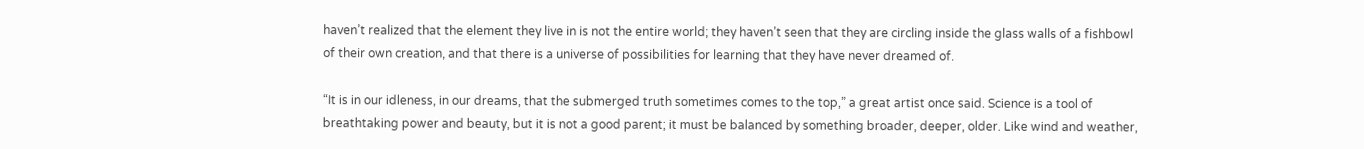haven’t realized that the element they live in is not the entire world; they haven’t seen that they are circling inside the glass walls of a fishbowl of their own creation, and that there is a universe of possibilities for learning that they have never dreamed of.

“It is in our idleness, in our dreams, that the submerged truth sometimes comes to the top,” a great artist once said. Science is a tool of breathtaking power and beauty, but it is not a good parent; it must be balanced by something broader, deeper, older. Like wind and weather,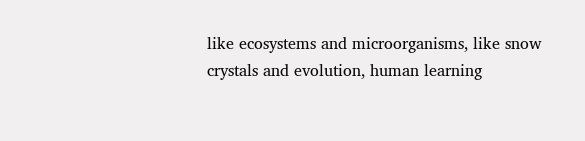like ecosystems and microorganisms, like snow crystals and evolution, human learning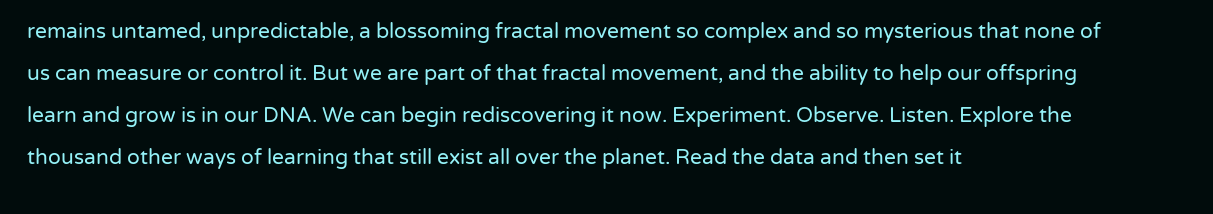remains untamed, unpredictable, a blossoming fractal movement so complex and so mysterious that none of us can measure or control it. But we are part of that fractal movement, and the ability to help our offspring learn and grow is in our DNA. We can begin rediscovering it now. Experiment. Observe. Listen. Explore the thousand other ways of learning that still exist all over the planet. Read the data and then set it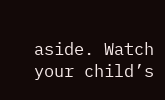aside. Watch your child’s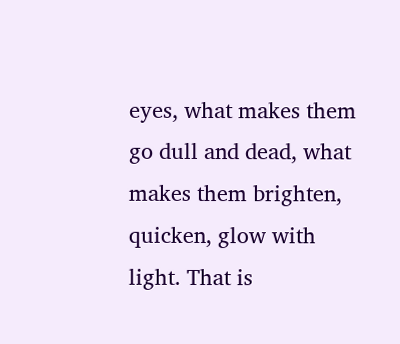eyes, what makes them go dull and dead, what makes them brighten, quicken, glow with light. That is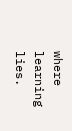where learning lies.